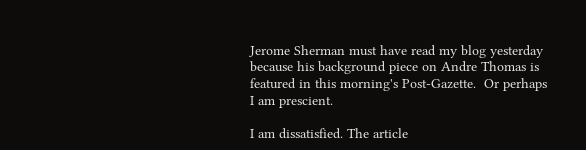Jerome Sherman must have read my blog yesterday because his background piece on Andre Thomas is featured in this morning's Post-Gazette.  Or perhaps I am prescient.

I am dissatisfied. The article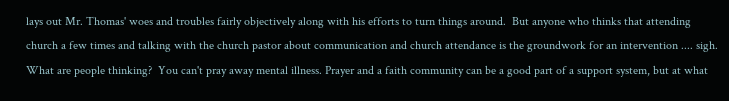lays out Mr. Thomas' woes and troubles fairly objectively along with his efforts to turn things around.  But anyone who thinks that attending church a few times and talking with the church pastor about communication and church attendance is the groundwork for an intervention .... sigh.  What are people thinking?  You can't pray away mental illness. Prayer and a faith community can be a good part of a support system, but at what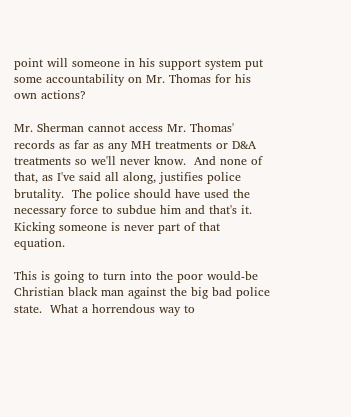point will someone in his support system put some accountability on Mr. Thomas for his own actions?

Mr. Sherman cannot access Mr. Thomas' records as far as any MH treatments or D&A treatments so we'll never know.  And none of that, as I've said all along, justifies police brutality.  The police should have used the necessary force to subdue him and that's it.  Kicking someone is never part of that equation.

This is going to turn into the poor would-be Christian black man against the big bad police state.  What a horrendous way to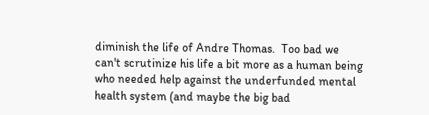diminish the life of Andre Thomas.  Too bad we can't scrutinize his life a bit more as a human being who needed help against the underfunded mental health system (and maybe the big bad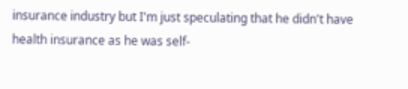insurance industry but I'm just speculating that he didn't have health insurance as he was self-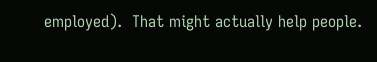employed).  That might actually help people.